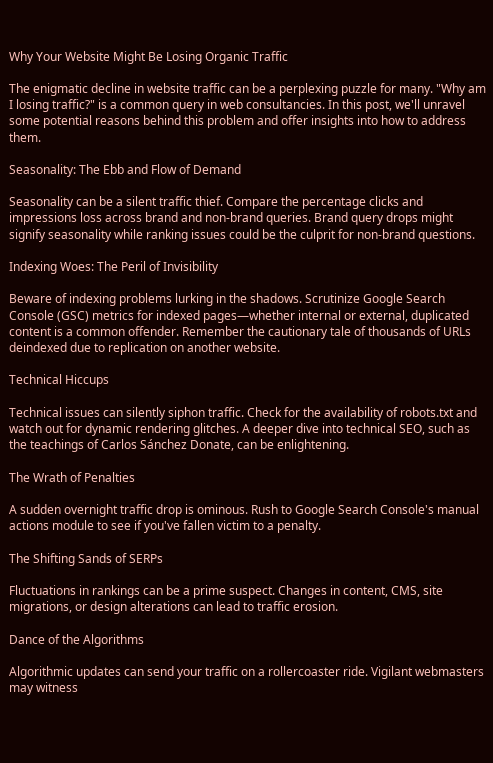Why Your Website Might Be Losing Organic Traffic

The enigmatic decline in website traffic can be a perplexing puzzle for many. "Why am I losing traffic?" is a common query in web consultancies. In this post, we'll unravel some potential reasons behind this problem and offer insights into how to address them.

Seasonality: The Ebb and Flow of Demand

Seasonality can be a silent traffic thief. Compare the percentage clicks and impressions loss across brand and non-brand queries. Brand query drops might signify seasonality while ranking issues could be the culprit for non-brand questions.

Indexing Woes: The Peril of Invisibility

Beware of indexing problems lurking in the shadows. Scrutinize Google Search Console (GSC) metrics for indexed pages—whether internal or external, duplicated content is a common offender. Remember the cautionary tale of thousands of URLs deindexed due to replication on another website.

Technical Hiccups

Technical issues can silently siphon traffic. Check for the availability of robots.txt and watch out for dynamic rendering glitches. A deeper dive into technical SEO, such as the teachings of Carlos Sánchez Donate, can be enlightening.

The Wrath of Penalties

A sudden overnight traffic drop is ominous. Rush to Google Search Console's manual actions module to see if you've fallen victim to a penalty.

The Shifting Sands of SERPs

Fluctuations in rankings can be a prime suspect. Changes in content, CMS, site migrations, or design alterations can lead to traffic erosion.

Dance of the Algorithms

Algorithmic updates can send your traffic on a rollercoaster ride. Vigilant webmasters may witness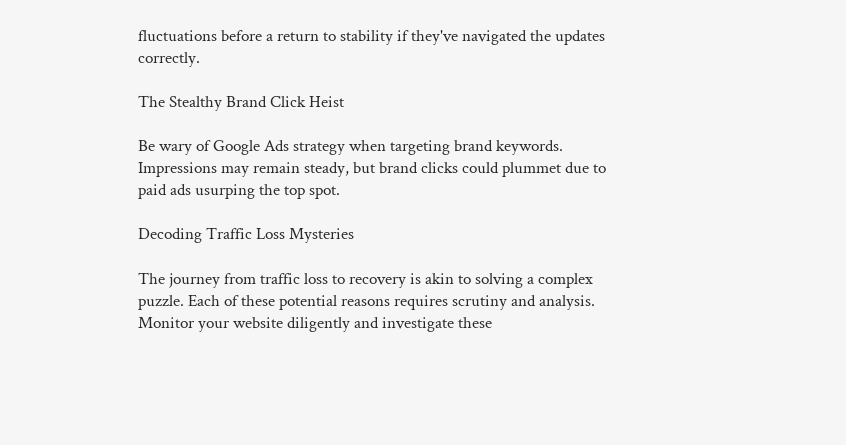fluctuations before a return to stability if they've navigated the updates correctly.

The Stealthy Brand Click Heist

Be wary of Google Ads strategy when targeting brand keywords. Impressions may remain steady, but brand clicks could plummet due to paid ads usurping the top spot.

Decoding Traffic Loss Mysteries

The journey from traffic loss to recovery is akin to solving a complex puzzle. Each of these potential reasons requires scrutiny and analysis. Monitor your website diligently and investigate these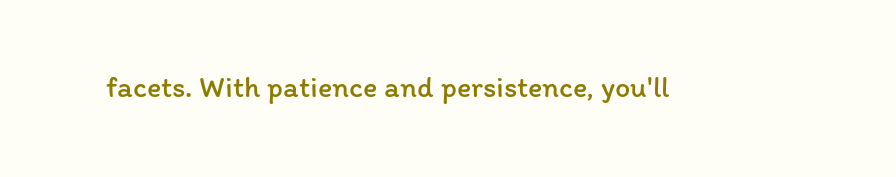facets. With patience and persistence, you'll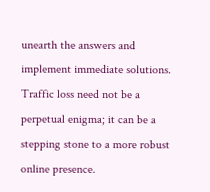unearth the answers and implement immediate solutions. Traffic loss need not be a perpetual enigma; it can be a stepping stone to a more robust online presence.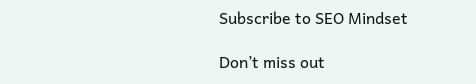Subscribe to SEO Mindset

Don’t miss out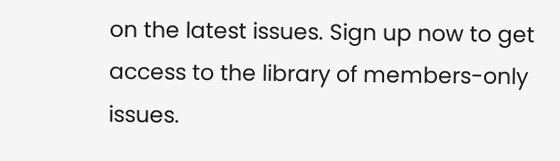on the latest issues. Sign up now to get access to the library of members-only issues.